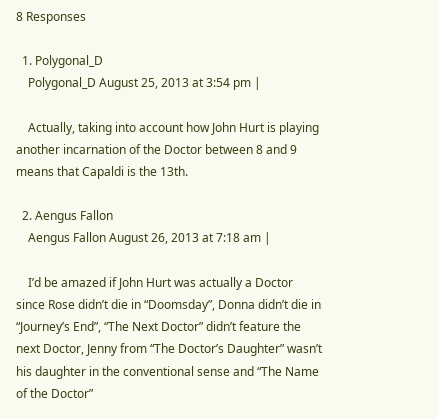8 Responses

  1. Polygonal_D
    Polygonal_D August 25, 2013 at 3:54 pm |

    Actually, taking into account how John Hurt is playing another incarnation of the Doctor between 8 and 9 means that Capaldi is the 13th.

  2. Aengus Fallon
    Aengus Fallon August 26, 2013 at 7:18 am |

    I’d be amazed if John Hurt was actually a Doctor since Rose didn’t die in “Doomsday”, Donna didn’t die in “Journey’s End”, “The Next Doctor” didn’t feature the next Doctor, Jenny from “The Doctor’s Daughter” wasn’t his daughter in the conventional sense and “The Name of the Doctor”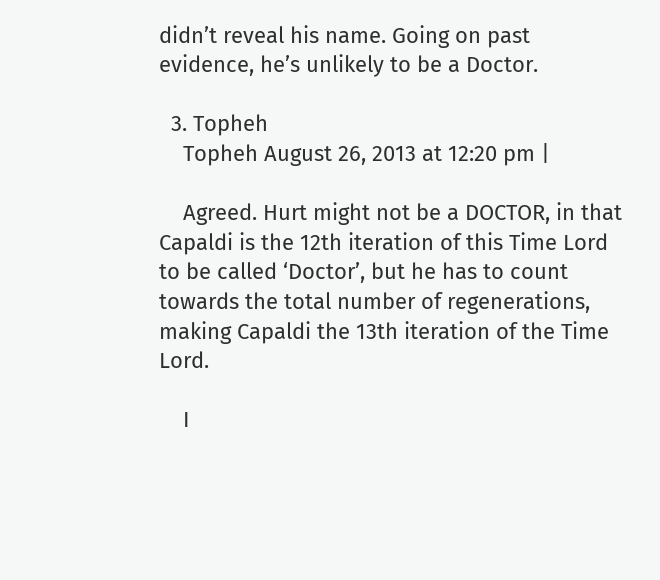didn’t reveal his name. Going on past evidence, he’s unlikely to be a Doctor.

  3. Topheh
    Topheh August 26, 2013 at 12:20 pm |

    Agreed. Hurt might not be a DOCTOR, in that Capaldi is the 12th iteration of this Time Lord to be called ‘Doctor’, but he has to count towards the total number of regenerations, making Capaldi the 13th iteration of the Time Lord.

    I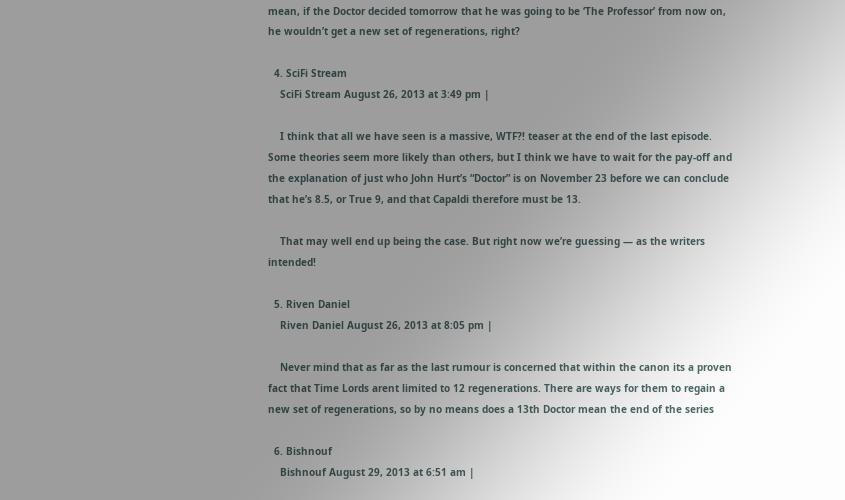mean, if the Doctor decided tomorrow that he was going to be ‘The Professor’ from now on, he wouldn’t get a new set of regenerations, right?

  4. SciFi Stream
    SciFi Stream August 26, 2013 at 3:49 pm |

    I think that all we have seen is a massive, WTF?! teaser at the end of the last episode. Some theories seem more likely than others, but I think we have to wait for the pay-off and the explanation of just who John Hurt’s “Doctor” is on November 23 before we can conclude that he’s 8.5, or True 9, and that Capaldi therefore must be 13.

    That may well end up being the case. But right now we’re guessing — as the writers intended!

  5. Riven Daniel
    Riven Daniel August 26, 2013 at 8:05 pm |

    Never mind that as far as the last rumour is concerned that within the canon its a proven fact that Time Lords arent limited to 12 regenerations. There are ways for them to regain a new set of regenerations, so by no means does a 13th Doctor mean the end of the series

  6. Bishnouf
    Bishnouf August 29, 2013 at 6:51 am |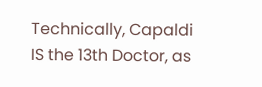Technically, Capaldi IS the 13th Doctor, as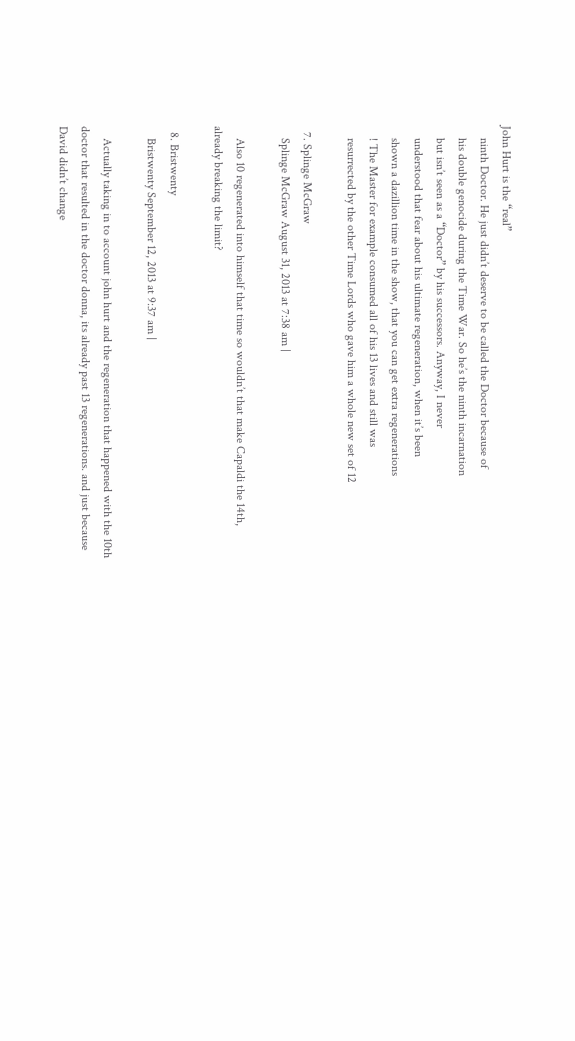John Hurt is the “real”
    ninth Doctor. He just didn’t deserve to be called the Doctor because of
    his double genocide during the Time War. So he’s the ninth incarnation
    but isn’t seen as a “Doctor” by his successors. Anyway, I never
    understood that fear about his ultimate regeneration, when it’s been
    shown a dazillion time in the show, that you can get extra regenerations
    ! The Master for example consumed all of his 13 lives and still was
    resurrected by the other Time Lords who gave him a whole new set of 12

  7. Splinge McGraw
    Splinge McGraw August 31, 2013 at 7:38 am |

    Also 10 regenerated into himself that time so wouldn’t that make Capaldi the 14th, already breaking the limit?

  8. Bristwenty
    Bristwenty September 12, 2013 at 9:37 am |

    Actually taking in to account john hurt and the regeneration that happened with the 10th doctor that resulted in the doctor donna, its already past 13 regenerations. and just because David didn’t change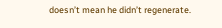doesn’t mean he didn’t regenerate.